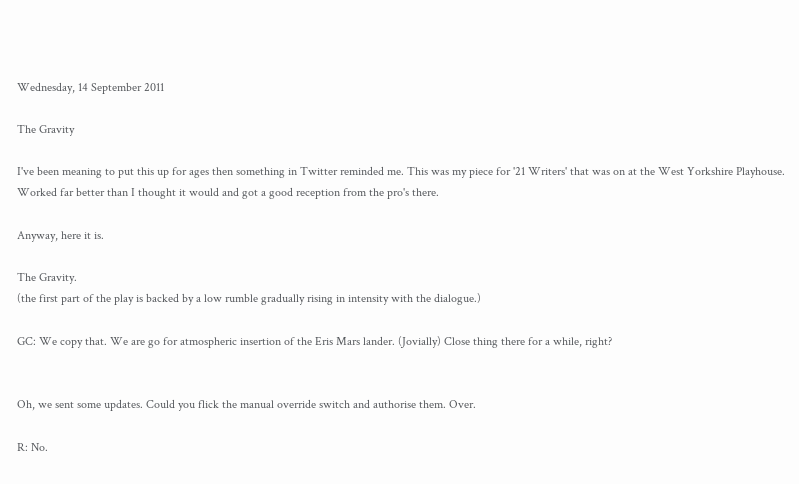Wednesday, 14 September 2011

The Gravity

I've been meaning to put this up for ages then something in Twitter reminded me. This was my piece for '21 Writers' that was on at the West Yorkshire Playhouse. Worked far better than I thought it would and got a good reception from the pro's there.

Anyway, here it is.

The Gravity.
(the first part of the play is backed by a low rumble gradually rising in intensity with the dialogue.)

GC: We copy that. We are go for atmospheric insertion of the Eris Mars lander. (Jovially) Close thing there for a while, right?


Oh, we sent some updates. Could you flick the manual override switch and authorise them. Over.

R: No.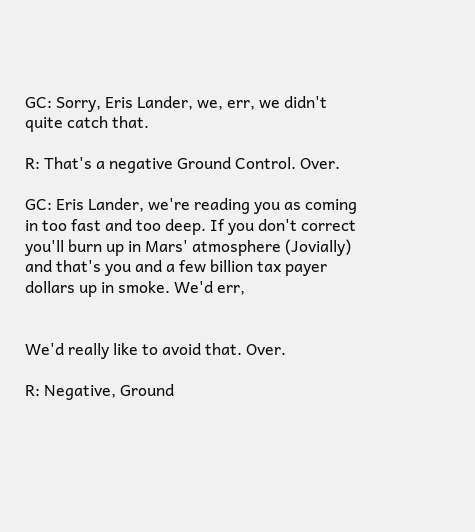GC: Sorry, Eris Lander, we, err, we didn't quite catch that.

R: That's a negative Ground Control. Over.

GC: Eris Lander, we're reading you as coming in too fast and too deep. If you don't correct you'll burn up in Mars' atmosphere (Jovially) and that's you and a few billion tax payer dollars up in smoke. We'd err,


We'd really like to avoid that. Over.

R: Negative, Ground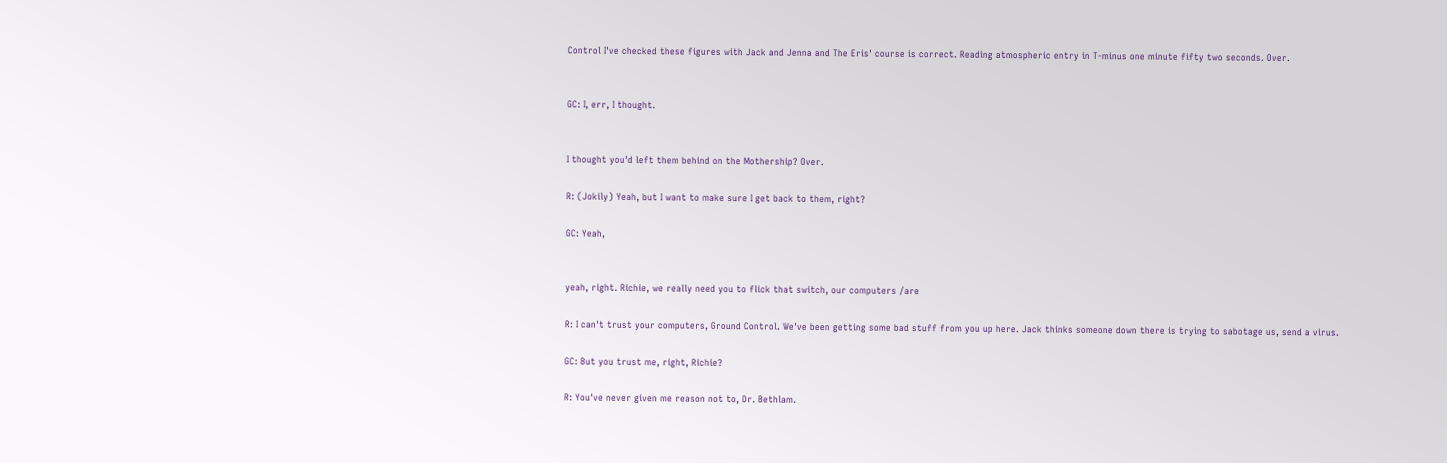Control I've checked these figures with Jack and Jenna and The Eris' course is correct. Reading atmospheric entry in T-minus one minute fifty two seconds. Over.


GC: I, err, I thought.


I thought you'd left them behind on the Mothership? Over.

R: (Jokily) Yeah, but I want to make sure I get back to them, right?

GC: Yeah,


yeah, right. Richie, we really need you to flick that switch, our computers /are

R: I can't trust your computers, Ground Control. We've been getting some bad stuff from you up here. Jack thinks someone down there is trying to sabotage us, send a virus.

GC: But you trust me, right, Richie?

R: You've never given me reason not to, Dr. Bethlam.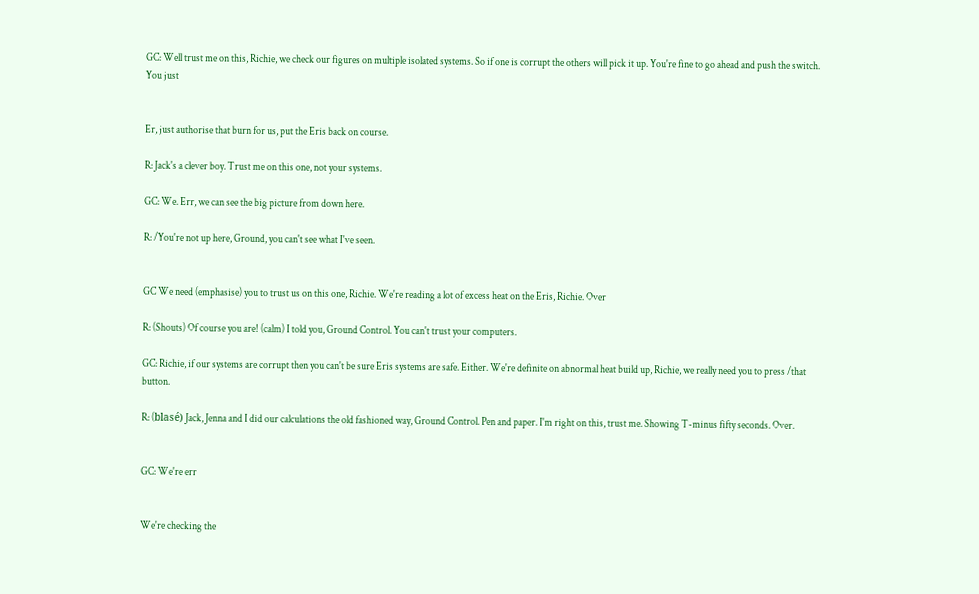GC: Well trust me on this, Richie, we check our figures on multiple isolated systems. So if one is corrupt the others will pick it up. You're fine to go ahead and push the switch. You just


Er, just authorise that burn for us, put the Eris back on course.

R: Jack's a clever boy. Trust me on this one, not your systems.

GC: We. Err, we can see the big picture from down here.

R: /You're not up here, Ground, you can't see what I've seen.


GC We need (emphasise) you to trust us on this one, Richie. We're reading a lot of excess heat on the Eris, Richie. Over

R: (Shouts) Of course you are! (calm) I told you, Ground Control. You can't trust your computers.

GC: Richie, if our systems are corrupt then you can't be sure Eris systems are safe. Either. We're definite on abnormal heat build up, Richie, we really need you to press /that button.

R: (blasé) Jack, Jenna and I did our calculations the old fashioned way, Ground Control. Pen and paper. I'm right on this, trust me. Showing T-minus fifty seconds. Over.


GC: We're err


We're checking the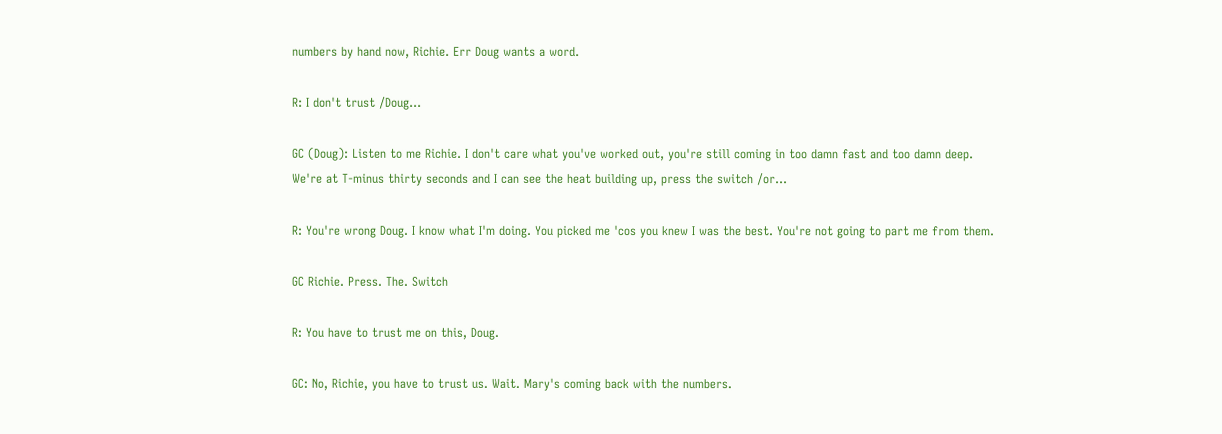numbers by hand now, Richie. Err Doug wants a word.

R: I don't trust /Doug...

GC (Doug): Listen to me Richie. I don't care what you've worked out, you're still coming in too damn fast and too damn deep. We're at T-minus thirty seconds and I can see the heat building up, press the switch /or...

R: You're wrong Doug. I know what I'm doing. You picked me 'cos you knew I was the best. You're not going to part me from them.

GC Richie. Press. The. Switch

R: You have to trust me on this, Doug.

GC: No, Richie, you have to trust us. Wait. Mary's coming back with the numbers.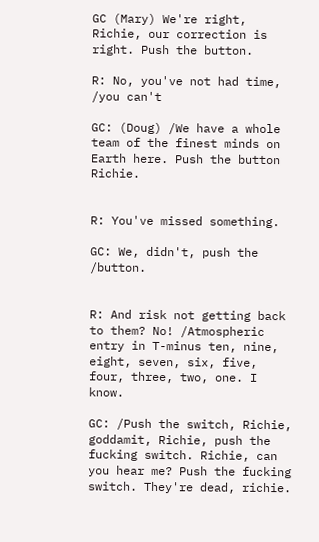GC (Mary) We're right, Richie, our correction is right. Push the button.

R: No, you've not had time, /you can't

GC: (Doug) /We have a whole team of the finest minds on Earth here. Push the button Richie.


R: You've missed something.

GC: We, didn't, push the /button.


R: And risk not getting back to them? No! /Atmospheric entry in T-minus ten, nine, eight, seven, six, five, four, three, two, one. I know.

GC: /Push the switch, Richie, goddamit, Richie, push the fucking switch. Richie, can you hear me? Push the fucking switch. They're dead, richie.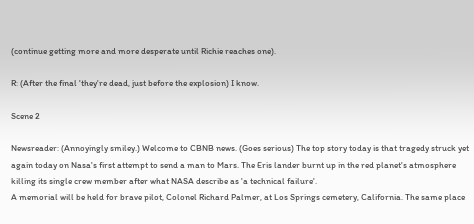(continue getting more and more desperate until Richie reaches one).

R: (After the final 'they're dead, just before the explosion) I know.

Scene 2

Newsreader: (Annoyingly smiley.) Welcome to CBNB news. (Goes serious) The top story today is that tragedy struck yet again today on Nasa's first attempt to send a man to Mars. The Eris lander burnt up in the red planet's atmosphere killing its single crew member after what NASA describe as 'a technical failure'.
A memorial will be held for brave pilot, Colonel Richard Palmer, at Los Springs cemetery, California. The same place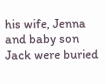his wife, Jenna and baby son Jack were buried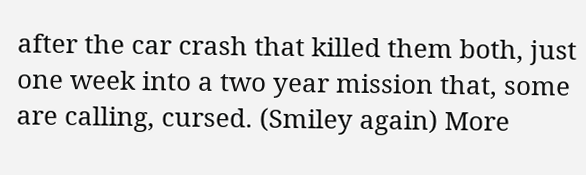after the car crash that killed them both, just one week into a two year mission that, some are calling, cursed. (Smiley again) More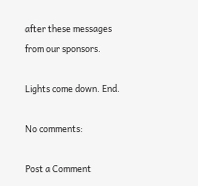after these messages from our sponsors.

Lights come down. End.

No comments:

Post a Comment